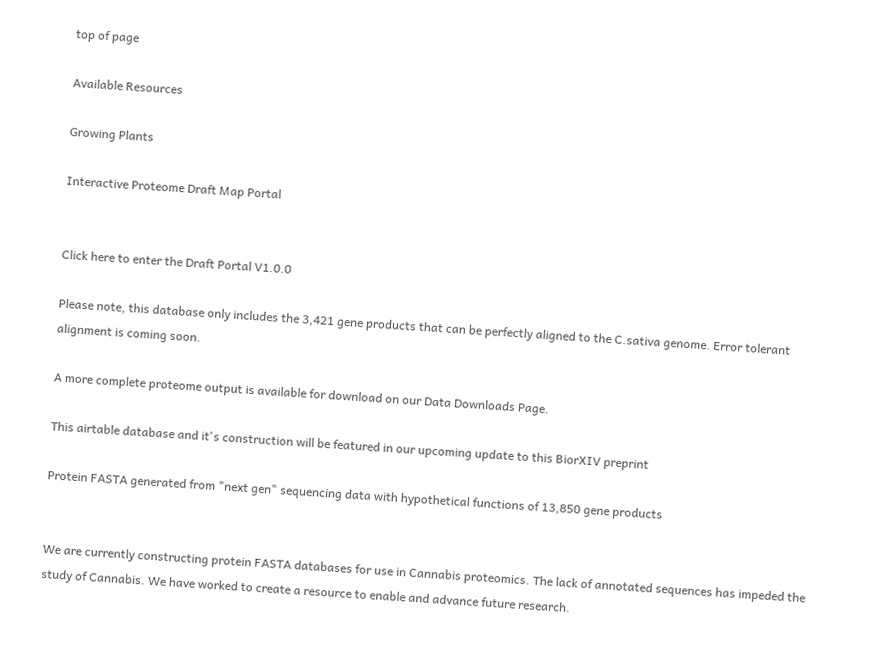top of page

Available Resources

Growing Plants

Interactive Proteome Draft Map Portal


Click here to enter the Draft Portal V1.0.0

Please note, this database only includes the 3,421 gene products that can be perfectly aligned to the C.sativa genome. Error tolerant alignment is coming soon.

A more complete proteome output is available for download on our Data Downloads Page.

This airtable database and it's construction will be featured in our upcoming update to this BiorXIV preprint

Protein FASTA generated from "next gen" sequencing data with hypothetical functions of 13,850 gene products


We are currently constructing protein FASTA databases for use in Cannabis proteomics. The lack of annotated sequences has impeded the study of Cannabis. We have worked to create a resource to enable and advance future research.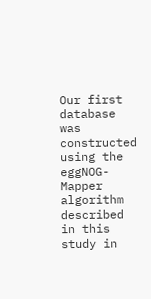Our first database was constructed using the eggNOG-Mapper algorithm described in this study in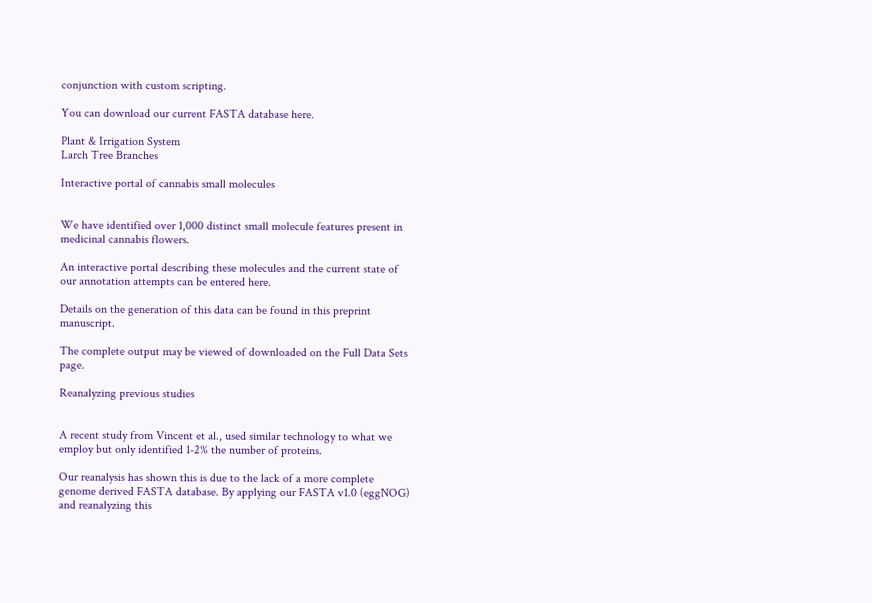conjunction with custom scripting.

You can download our current FASTA database here.

Plant & Irrigation System
Larch Tree Branches

Interactive portal of cannabis small molecules


We have identified over 1,000 distinct small molecule features present in medicinal cannabis flowers.

An interactive portal describing these molecules and the current state of our annotation attempts can be entered here.

Details on the generation of this data can be found in this preprint manuscript.

The complete output may be viewed of downloaded on the Full Data Sets page.

Reanalyzing previous studies


A recent study from Vincent et al., used similar technology to what we employ but only identified 1-2% the number of proteins.

Our reanalysis has shown this is due to the lack of a more complete genome derived FASTA database. By applying our FASTA v1.0 (eggNOG) and reanalyzing this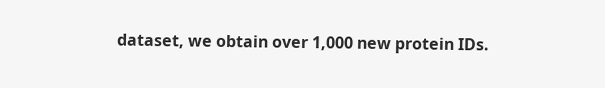dataset, we obtain over 1,000 new protein IDs.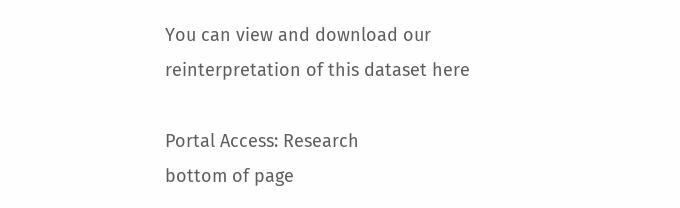You can view and download our reinterpretation of this dataset here

Portal Access: Research
bottom of page